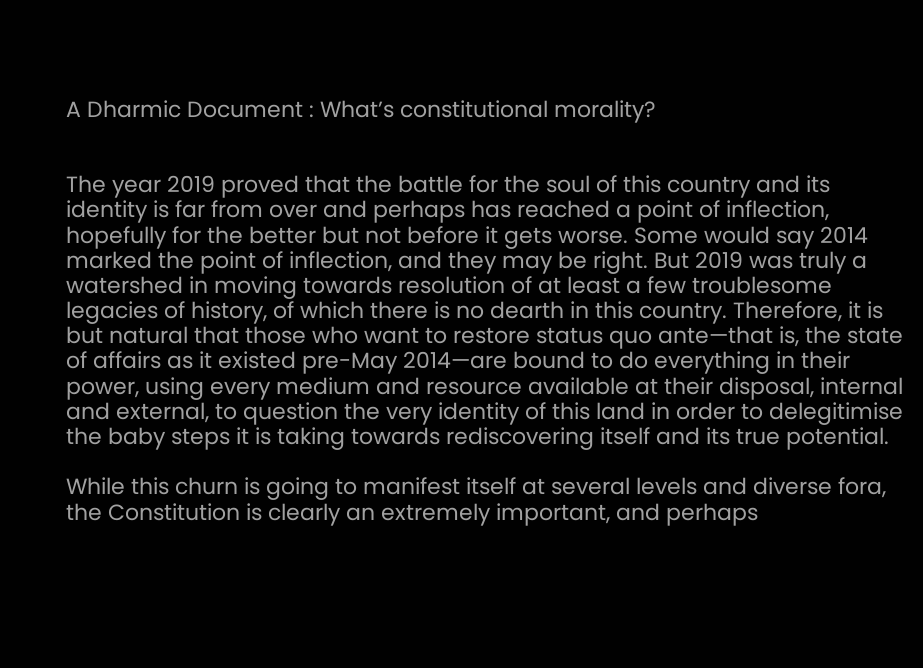A Dharmic Document : What’s constitutional morality?


The year 2019 proved that the battle for the soul of this country and its identity is far from over and perhaps has reached a point of inflection, hopefully for the better but not before it gets worse. Some would say 2014 marked the point of inflection, and they may be right. But 2019 was truly a watershed in moving towards resolution of at least a few troublesome legacies of history, of which there is no dearth in this country. Therefore, it is but natural that those who want to restore status quo ante—that is, the state of affairs as it existed pre-May 2014—are bound to do everything in their power, using every medium and resource available at their disposal, internal and external, to question the very identity of this land in order to delegitimise the baby steps it is taking towards rediscovering itself and its true potential.

While this churn is going to manifest itself at several levels and diverse fora, the Constitution is clearly an extremely important, and perhaps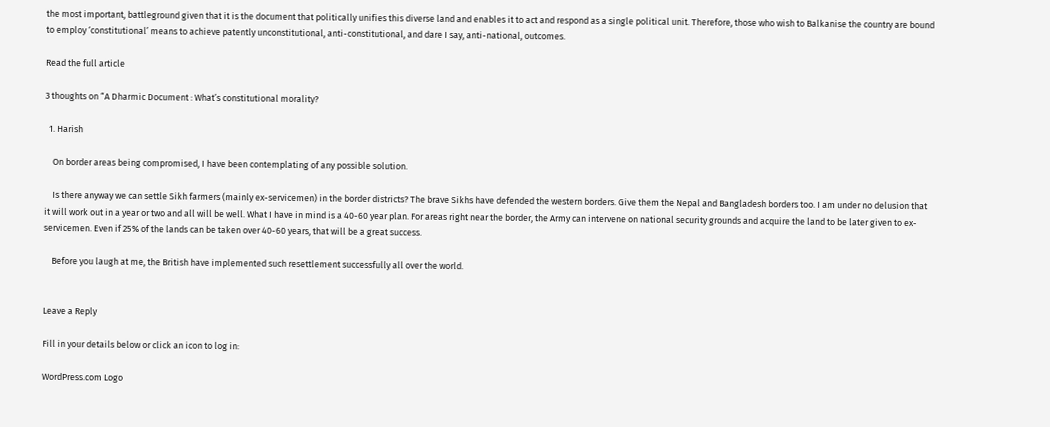the most important, battleground given that it is the document that politically unifies this diverse land and enables it to act and respond as a single political unit. Therefore, those who wish to Balkanise the country are bound to employ ‘constitutional’ means to achieve patently unconstitutional, anti-constitutional, and dare I say, anti-national, outcomes.

Read the full article

3 thoughts on “A Dharmic Document : What’s constitutional morality?

  1. Harish

    On border areas being compromised, I have been contemplating of any possible solution.

    Is there anyway we can settle Sikh farmers (mainly ex-servicemen) in the border districts? The brave Sikhs have defended the western borders. Give them the Nepal and Bangladesh borders too. I am under no delusion that it will work out in a year or two and all will be well. What I have in mind is a 40-60 year plan. For areas right near the border, the Army can intervene on national security grounds and acquire the land to be later given to ex-servicemen. Even if 25% of the lands can be taken over 40-60 years, that will be a great success.

    Before you laugh at me, the British have implemented such resettlement successfully all over the world.


Leave a Reply

Fill in your details below or click an icon to log in:

WordPress.com Logo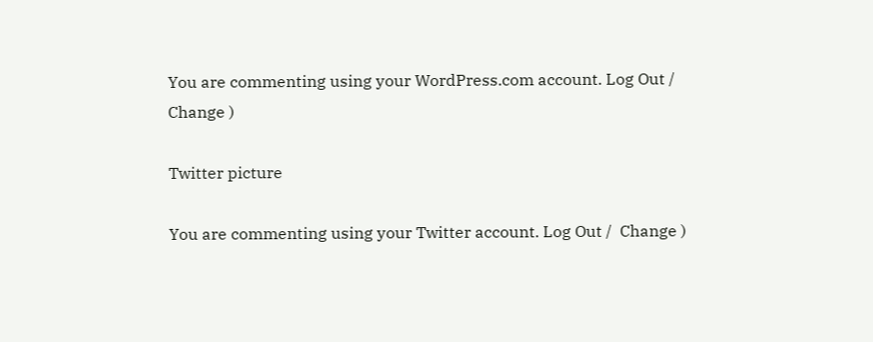You are commenting using your WordPress.com account. Log Out /  Change )

Twitter picture

You are commenting using your Twitter account. Log Out /  Change )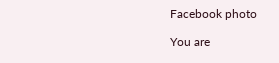Facebook photo

You are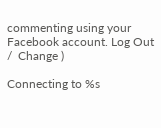commenting using your Facebook account. Log Out /  Change )

Connecting to %s